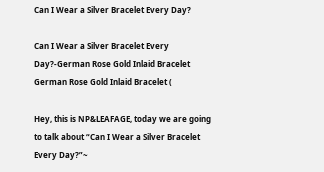Can I Wear a Silver Bracelet Every Day?

Can I Wear a Silver Bracelet Every Day?-German Rose Gold Inlaid Bracelet
German Rose Gold Inlaid Bracelet (

Hey, this is NP&LEAFAGE, today we are going to talk about “Can I Wear a Silver Bracelet Every Day?”~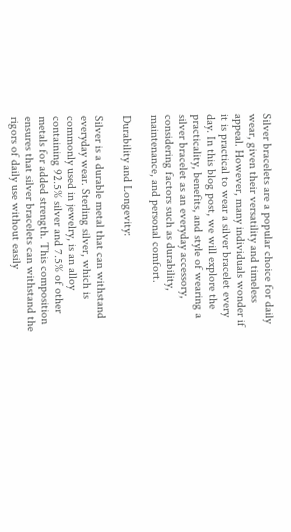Silver bracelets are a popular choice for daily wear, given their versatility and timeless appeal. However, many individuals wonder if it is practical to wear a silver bracelet every day. In this blog post, we will explore the practicality, benefits, and style of wearing a silver bracelet as an everyday accessory, considering factors such as durability, maintenance, and personal comfort.

Durability and Longevity:

Silver is a durable metal that can withstand everyday wear. Sterling silver, which is commonly used in jewelry, is an alloy containing 92.5% silver and 7.5% of other metals for added strength. This composition ensures that silver bracelets can withstand the rigors of daily use without easily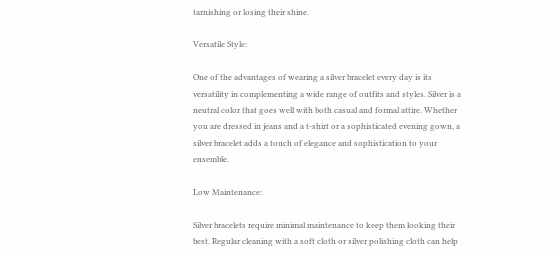tarnishing or losing their shine.

Versatile Style:

One of the advantages of wearing a silver bracelet every day is its versatility in complementing a wide range of outfits and styles. Silver is a neutral color that goes well with both casual and formal attire. Whether you are dressed in jeans and a t-shirt or a sophisticated evening gown, a silver bracelet adds a touch of elegance and sophistication to your ensemble.

Low Maintenance:

Silver bracelets require minimal maintenance to keep them looking their best. Regular cleaning with a soft cloth or silver polishing cloth can help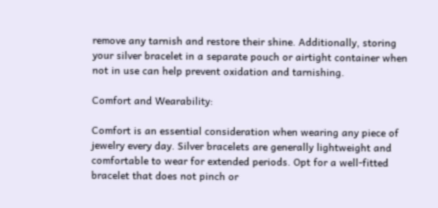remove any tarnish and restore their shine. Additionally, storing your silver bracelet in a separate pouch or airtight container when not in use can help prevent oxidation and tarnishing.

Comfort and Wearability:

Comfort is an essential consideration when wearing any piece of jewelry every day. Silver bracelets are generally lightweight and comfortable to wear for extended periods. Opt for a well-fitted bracelet that does not pinch or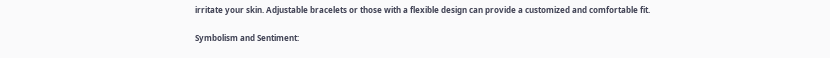irritate your skin. Adjustable bracelets or those with a flexible design can provide a customized and comfortable fit.

Symbolism and Sentiment: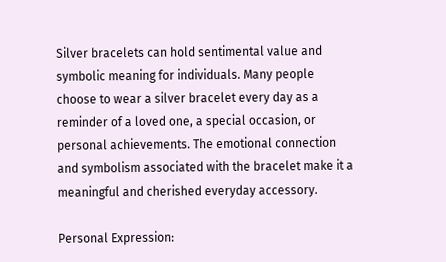Silver bracelets can hold sentimental value and symbolic meaning for individuals. Many people choose to wear a silver bracelet every day as a reminder of a loved one, a special occasion, or personal achievements. The emotional connection and symbolism associated with the bracelet make it a meaningful and cherished everyday accessory.

Personal Expression: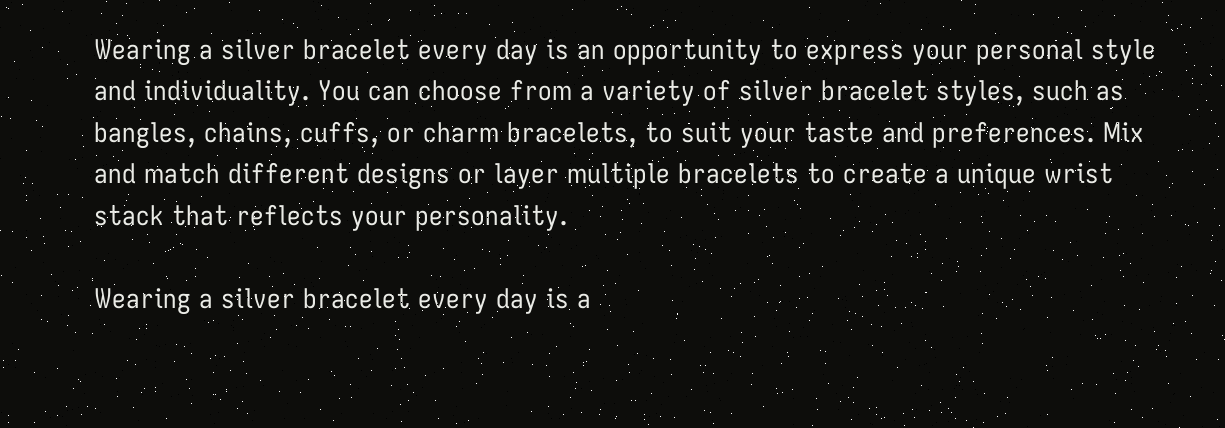Wearing a silver bracelet every day is an opportunity to express your personal style and individuality. You can choose from a variety of silver bracelet styles, such as bangles, chains, cuffs, or charm bracelets, to suit your taste and preferences. Mix and match different designs or layer multiple bracelets to create a unique wrist stack that reflects your personality.

Wearing a silver bracelet every day is a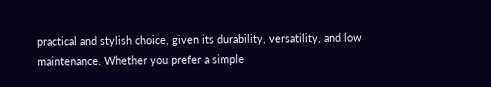practical and stylish choice, given its durability, versatility, and low maintenance. Whether you prefer a simple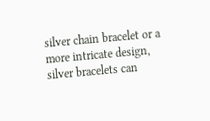silver chain bracelet or a more intricate design, silver bracelets can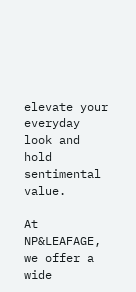elevate your everyday look and hold sentimental value.

At NP&LEAFAGE, we offer a wide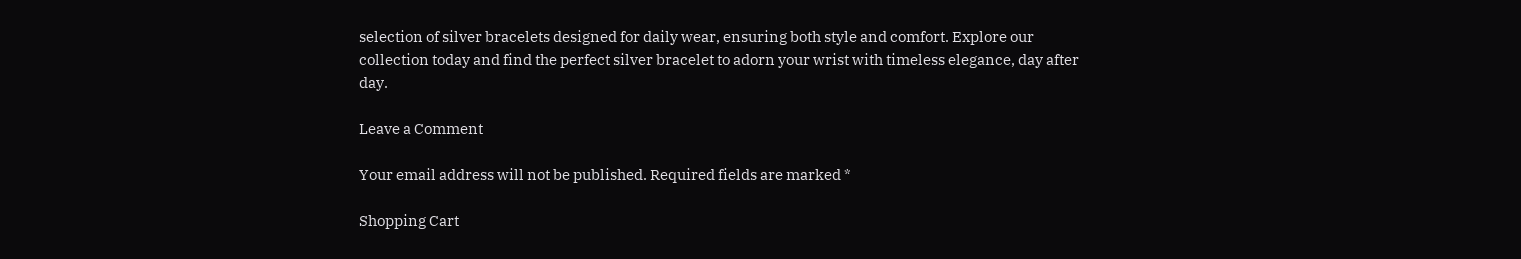selection of silver bracelets designed for daily wear, ensuring both style and comfort. Explore our collection today and find the perfect silver bracelet to adorn your wrist with timeless elegance, day after day.

Leave a Comment

Your email address will not be published. Required fields are marked *

Shopping Cart